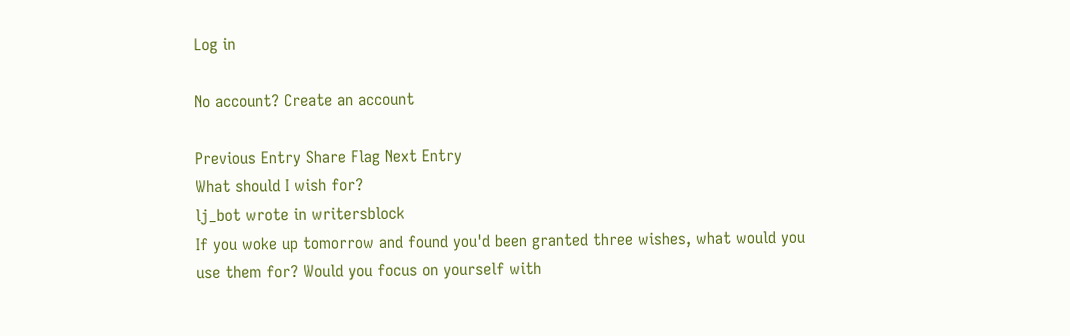Log in

No account? Create an account

Previous Entry Share Flag Next Entry
What should I wish for?
lj_bot wrote in writersblock
If you woke up tomorrow and found you'd been granted three wishes, what would you use them for? Would you focus on yourself with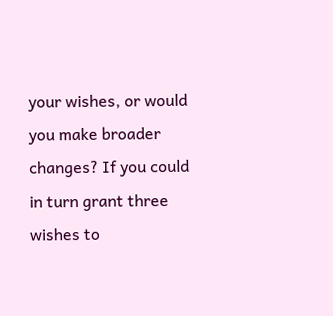your wishes, or would you make broader changes? If you could in turn grant three wishes to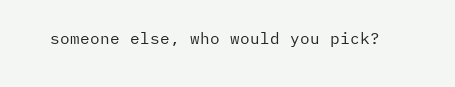someone else, who would you pick?